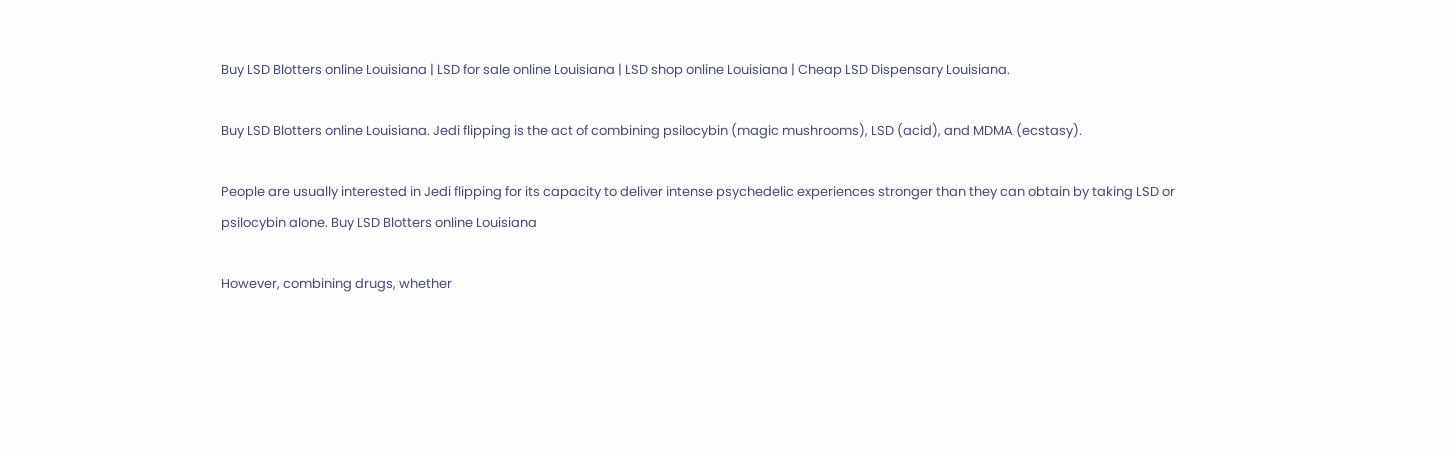Buy LSD Blotters online Louisiana | LSD for sale online Louisiana | LSD shop online Louisiana | Cheap LSD Dispensary Louisiana.

Buy LSD Blotters online Louisiana. Jedi flipping is the act of combining psilocybin (magic mushrooms), LSD (acid), and MDMA (ecstasy).

People are usually interested in Jedi flipping for its capacity to deliver intense psychedelic experiences stronger than they can obtain by taking LSD or psilocybin alone. Buy LSD Blotters online Louisiana

However, combining drugs, whether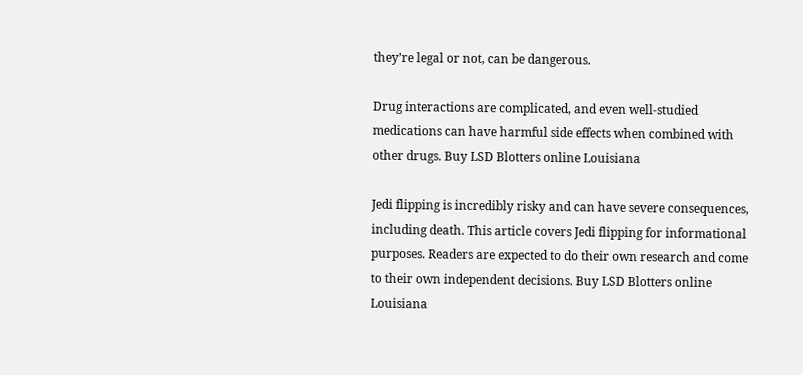they’re legal or not, can be dangerous.

Drug interactions are complicated, and even well-studied medications can have harmful side effects when combined with other drugs. Buy LSD Blotters online Louisiana

Jedi flipping is incredibly risky and can have severe consequences, including death. This article covers Jedi flipping for informational purposes. Readers are expected to do their own research and come to their own independent decisions. Buy LSD Blotters online Louisiana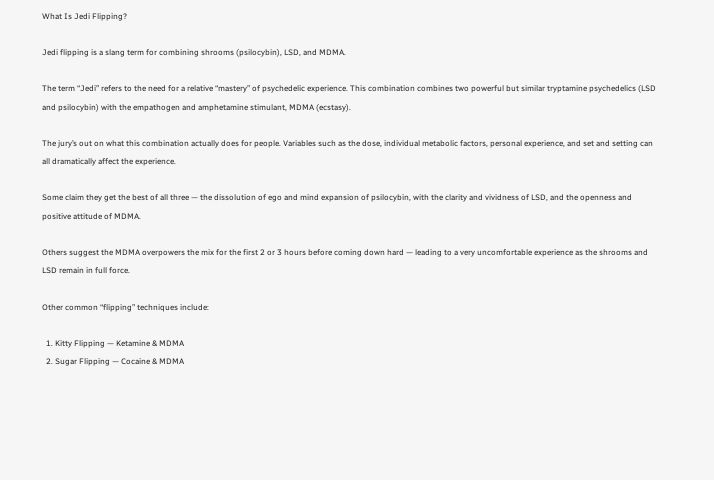What Is Jedi Flipping?

Jedi flipping is a slang term for combining shrooms (psilocybin), LSD, and MDMA.

The term “Jedi” refers to the need for a relative “mastery” of psychedelic experience. This combination combines two powerful but similar tryptamine psychedelics (LSD and psilocybin) with the empathogen and amphetamine stimulant, MDMA (ecstasy).

The jury’s out on what this combination actually does for people. Variables such as the dose, individual metabolic factors, personal experience, and set and setting can all dramatically affect the experience.

Some claim they get the best of all three — the dissolution of ego and mind expansion of psilocybin, with the clarity and vividness of LSD, and the openness and positive attitude of MDMA.

Others suggest the MDMA overpowers the mix for the first 2 or 3 hours before coming down hard — leading to a very uncomfortable experience as the shrooms and LSD remain in full force.

Other common “flipping” techniques include:

  1. Kitty Flipping — Ketamine & MDMA
  2. Sugar Flipping — Cocaine & MDMA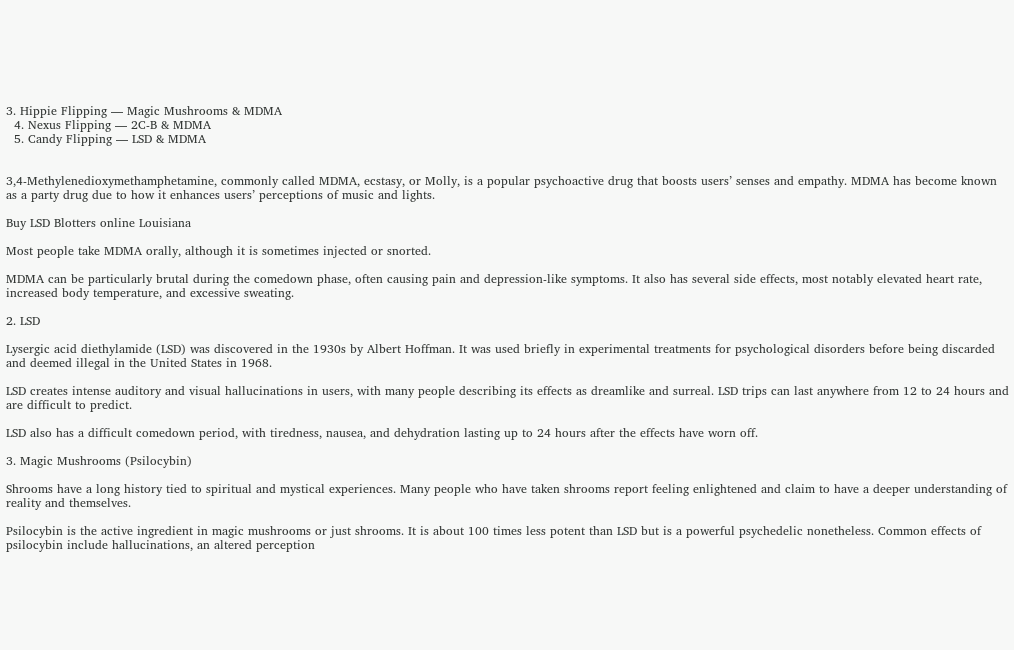3. Hippie Flipping — Magic Mushrooms & MDMA
  4. Nexus Flipping — 2C-B & MDMA
  5. Candy Flipping — LSD & MDMA


3,4-Methylenedioxymethamphetamine, commonly called MDMA, ecstasy, or Molly, is a popular psychoactive drug that boosts users’ senses and empathy. MDMA has become known as a party drug due to how it enhances users’ perceptions of music and lights.

Buy LSD Blotters online Louisiana

Most people take MDMA orally, although it is sometimes injected or snorted.

MDMA can be particularly brutal during the comedown phase, often causing pain and depression-like symptoms. It also has several side effects, most notably elevated heart rate, increased body temperature, and excessive sweating.

2. LSD

Lysergic acid diethylamide (LSD) was discovered in the 1930s by Albert Hoffman. It was used briefly in experimental treatments for psychological disorders before being discarded and deemed illegal in the United States in 1968.

LSD creates intense auditory and visual hallucinations in users, with many people describing its effects as dreamlike and surreal. LSD trips can last anywhere from 12 to 24 hours and are difficult to predict.

LSD also has a difficult comedown period, with tiredness, nausea, and dehydration lasting up to 24 hours after the effects have worn off.

3. Magic Mushrooms (Psilocybin)

Shrooms have a long history tied to spiritual and mystical experiences. Many people who have taken shrooms report feeling enlightened and claim to have a deeper understanding of reality and themselves.

Psilocybin is the active ingredient in magic mushrooms or just shrooms. It is about 100 times less potent than LSD but is a powerful psychedelic nonetheless. Common effects of psilocybin include hallucinations, an altered perception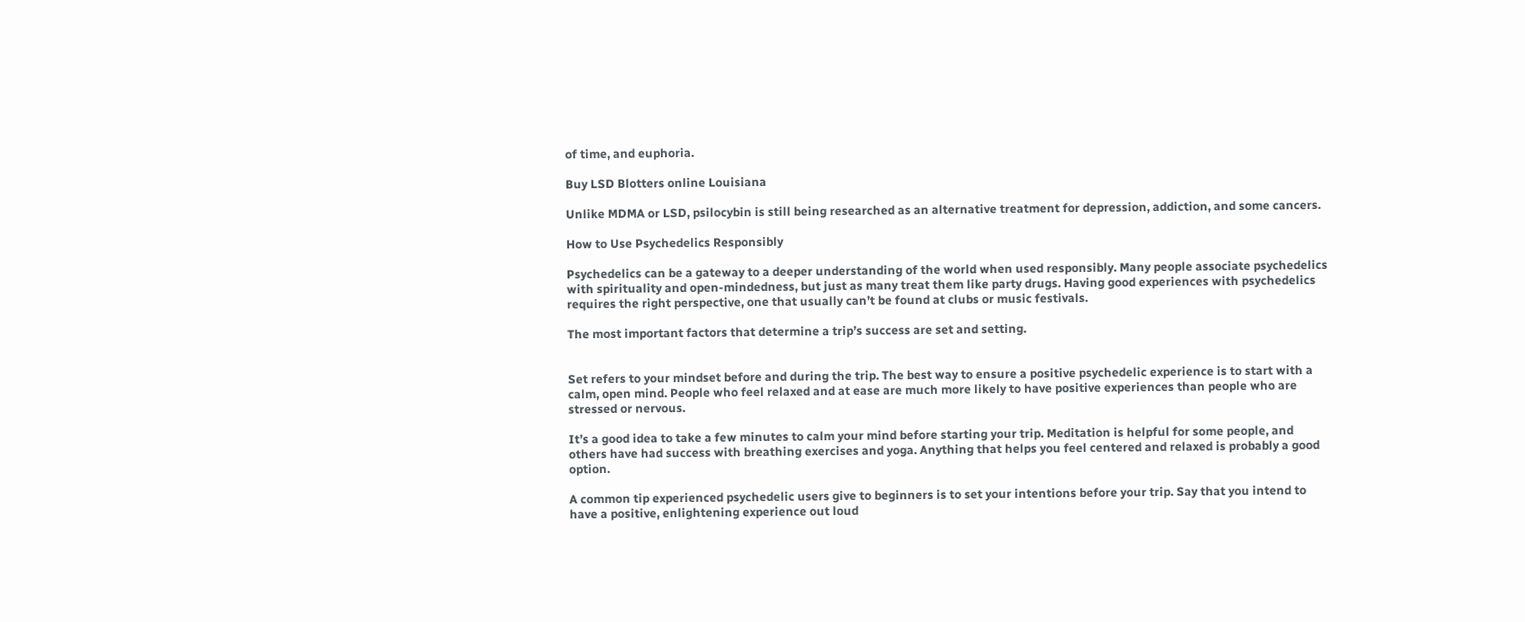of time, and euphoria.

Buy LSD Blotters online Louisiana

Unlike MDMA or LSD, psilocybin is still being researched as an alternative treatment for depression, addiction, and some cancers.

How to Use Psychedelics Responsibly

Psychedelics can be a gateway to a deeper understanding of the world when used responsibly. Many people associate psychedelics with spirituality and open-mindedness, but just as many treat them like party drugs. Having good experiences with psychedelics requires the right perspective, one that usually can’t be found at clubs or music festivals.

The most important factors that determine a trip’s success are set and setting.


Set refers to your mindset before and during the trip. The best way to ensure a positive psychedelic experience is to start with a calm, open mind. People who feel relaxed and at ease are much more likely to have positive experiences than people who are stressed or nervous.

It’s a good idea to take a few minutes to calm your mind before starting your trip. Meditation is helpful for some people, and others have had success with breathing exercises and yoga. Anything that helps you feel centered and relaxed is probably a good option.

A common tip experienced psychedelic users give to beginners is to set your intentions before your trip. Say that you intend to have a positive, enlightening experience out loud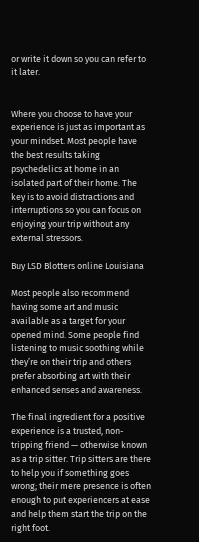or write it down so you can refer to it later.


Where you choose to have your experience is just as important as your mindset. Most people have the best results taking psychedelics at home in an isolated part of their home. The key is to avoid distractions and interruptions so you can focus on enjoying your trip without any external stressors.

Buy LSD Blotters online Louisiana

Most people also recommend having some art and music available as a target for your opened mind. Some people find listening to music soothing while they’re on their trip and others prefer absorbing art with their enhanced senses and awareness.

The final ingredient for a positive experience is a trusted, non-tripping friend — otherwise known as a trip sitter. Trip sitters are there to help you if something goes wrong; their mere presence is often enough to put experiencers at ease and help them start the trip on the right foot.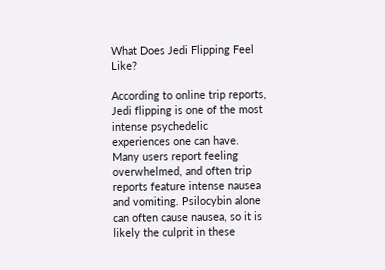What Does Jedi Flipping Feel Like?

According to online trip reports, Jedi flipping is one of the most intense psychedelic experiences one can have. Many users report feeling overwhelmed, and often trip reports feature intense nausea and vomiting. Psilocybin alone can often cause nausea, so it is likely the culprit in these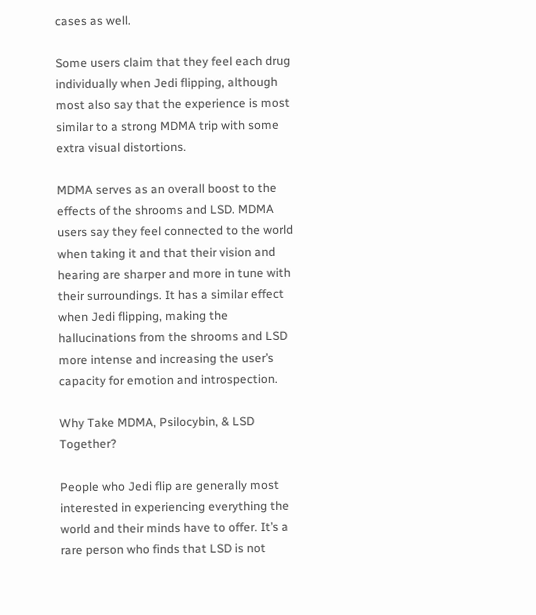cases as well.

Some users claim that they feel each drug individually when Jedi flipping, although most also say that the experience is most similar to a strong MDMA trip with some extra visual distortions.

MDMA serves as an overall boost to the effects of the shrooms and LSD. MDMA users say they feel connected to the world when taking it and that their vision and hearing are sharper and more in tune with their surroundings. It has a similar effect when Jedi flipping, making the hallucinations from the shrooms and LSD more intense and increasing the user’s capacity for emotion and introspection.

Why Take MDMA, Psilocybin, & LSD Together?

People who Jedi flip are generally most interested in experiencing everything the world and their minds have to offer. It’s a rare person who finds that LSD is not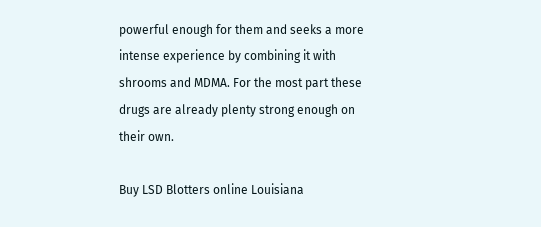powerful enough for them and seeks a more intense experience by combining it with shrooms and MDMA. For the most part these drugs are already plenty strong enough on their own.

Buy LSD Blotters online Louisiana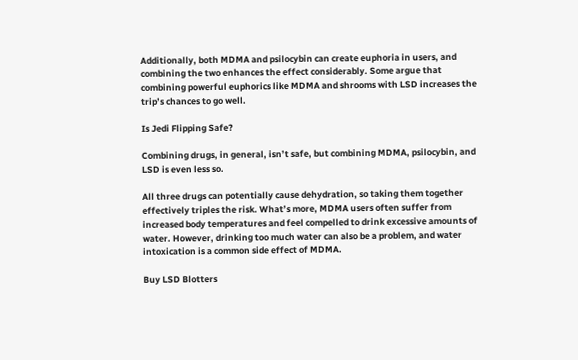Additionally, both MDMA and psilocybin can create euphoria in users, and combining the two enhances the effect considerably. Some argue that combining powerful euphorics like MDMA and shrooms with LSD increases the trip’s chances to go well.

Is Jedi Flipping Safe?

Combining drugs, in general, isn’t safe, but combining MDMA, psilocybin, and LSD is even less so.

All three drugs can potentially cause dehydration, so taking them together effectively triples the risk. What’s more, MDMA users often suffer from increased body temperatures and feel compelled to drink excessive amounts of water. However, drinking too much water can also be a problem, and water intoxication is a common side effect of MDMA.

Buy LSD Blotters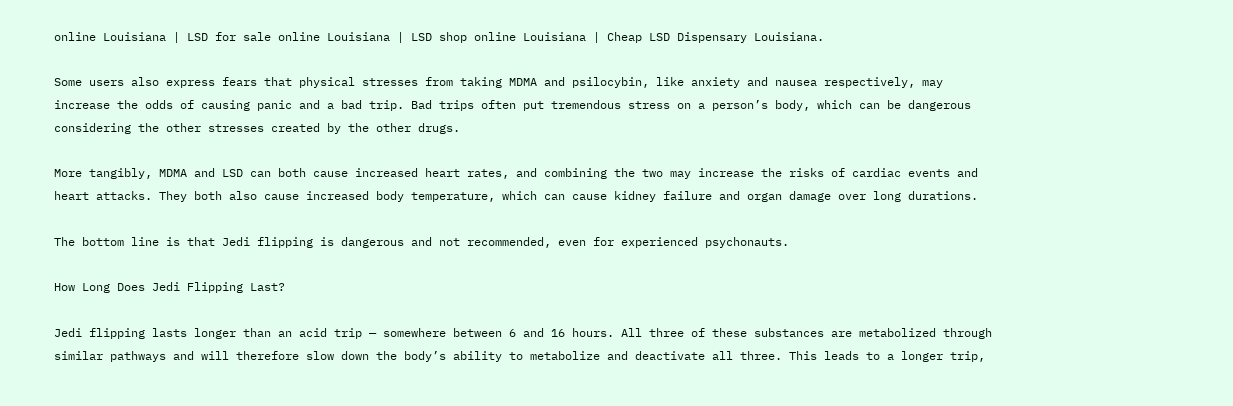online Louisiana | LSD for sale online Louisiana | LSD shop online Louisiana | Cheap LSD Dispensary Louisiana.

Some users also express fears that physical stresses from taking MDMA and psilocybin, like anxiety and nausea respectively, may increase the odds of causing panic and a bad trip. Bad trips often put tremendous stress on a person’s body, which can be dangerous considering the other stresses created by the other drugs.

More tangibly, MDMA and LSD can both cause increased heart rates, and combining the two may increase the risks of cardiac events and heart attacks. They both also cause increased body temperature, which can cause kidney failure and organ damage over long durations.

The bottom line is that Jedi flipping is dangerous and not recommended, even for experienced psychonauts.

How Long Does Jedi Flipping Last?

Jedi flipping lasts longer than an acid trip — somewhere between 6 and 16 hours. All three of these substances are metabolized through similar pathways and will therefore slow down the body’s ability to metabolize and deactivate all three. This leads to a longer trip,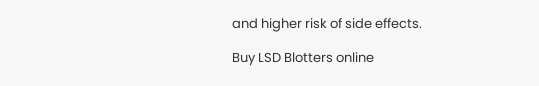and higher risk of side effects.

Buy LSD Blotters online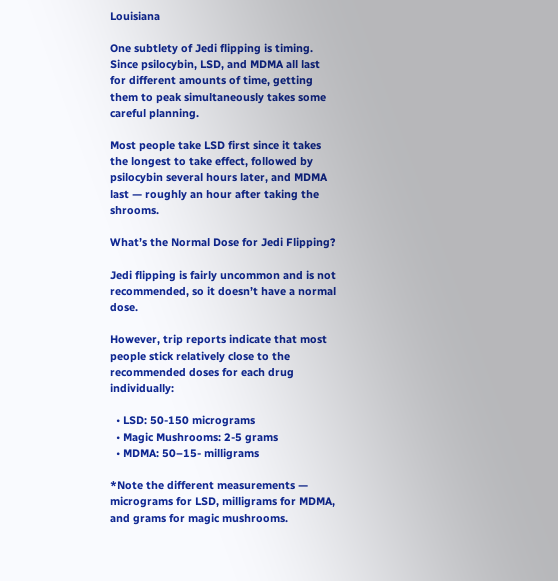Louisiana

One subtlety of Jedi flipping is timing. Since psilocybin, LSD, and MDMA all last for different amounts of time, getting them to peak simultaneously takes some careful planning.

Most people take LSD first since it takes the longest to take effect, followed by psilocybin several hours later, and MDMA last — roughly an hour after taking the shrooms.

What’s the Normal Dose for Jedi Flipping?

Jedi flipping is fairly uncommon and is not recommended, so it doesn’t have a normal dose.

However, trip reports indicate that most people stick relatively close to the recommended doses for each drug individually:

  • LSD: 50-150 micrograms
  • Magic Mushrooms: 2-5 grams
  • MDMA: 50–15- milligrams

*Note the different measurements — micrograms for LSD, milligrams for MDMA, and grams for magic mushrooms.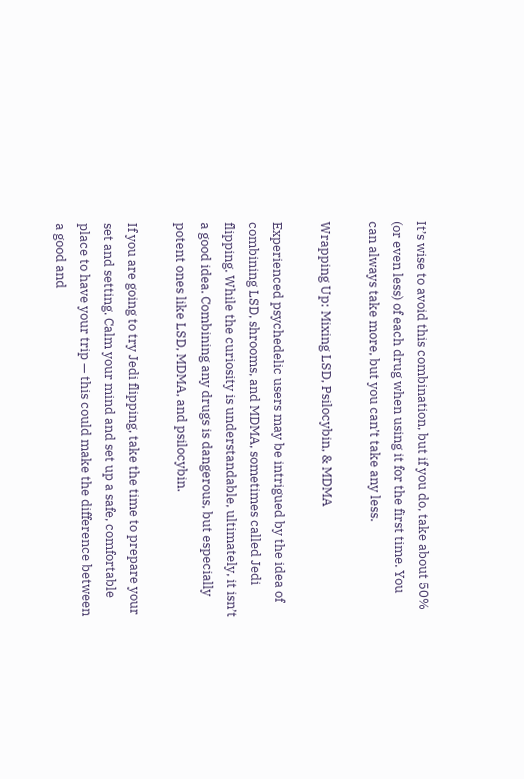It’s wise to avoid this combination, but if you do, take about 50% (or even less) of each drug when using it for the first time. You can always take more, but you can’t take any less.

Wrapping Up: Mixing LSD, Psilocybin, & MDMA

Experienced psychedelic users may be intrigued by the idea of combining LSD, shrooms, and MDMA, sometimes called Jedi flipping. While the curiosity is understandable, ultimately, it isn’t a good idea. Combining any drugs is dangerous, but especially potent ones like LSD, MDMA, and psilocybin.

If you are going to try Jedi flipping, take the time to prepare your set and setting. Calm your mind and set up a safe, comfortable place to have your trip — this could make the difference between a good and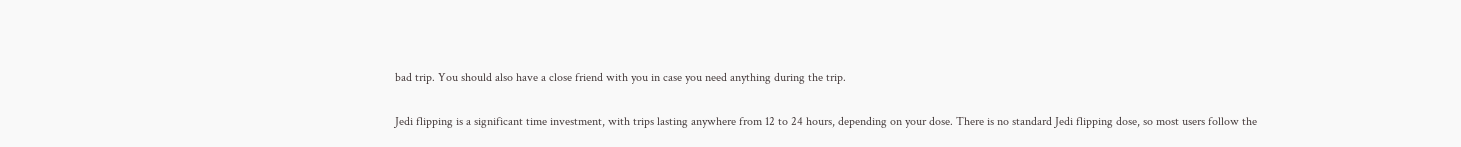bad trip. You should also have a close friend with you in case you need anything during the trip.

Jedi flipping is a significant time investment, with trips lasting anywhere from 12 to 24 hours, depending on your dose. There is no standard Jedi flipping dose, so most users follow the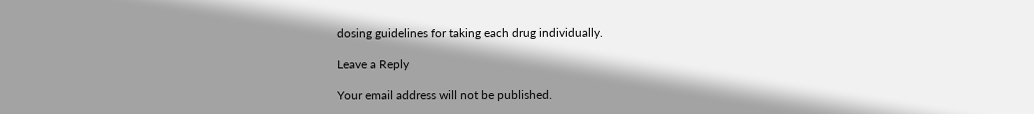dosing guidelines for taking each drug individually.

Leave a Reply

Your email address will not be published.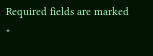Required fields are marked *